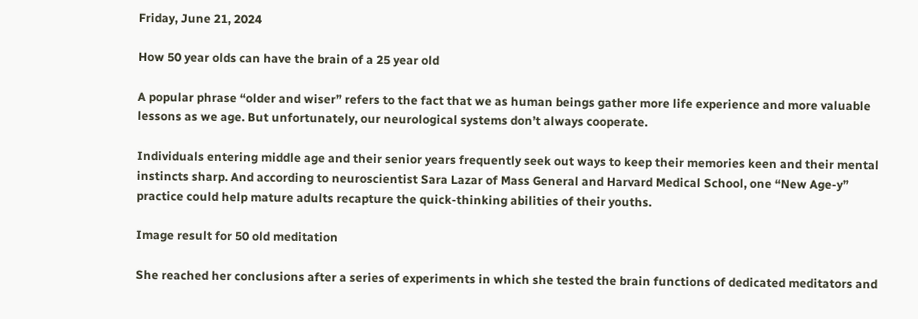Friday, June 21, 2024

How 50 year olds can have the brain of a 25 year old

A popular phrase “older and wiser” refers to the fact that we as human beings gather more life experience and more valuable lessons as we age. But unfortunately, our neurological systems don’t always cooperate.

Individuals entering middle age and their senior years frequently seek out ways to keep their memories keen and their mental instincts sharp. And according to neuroscientist Sara Lazar of Mass General and Harvard Medical School, one “New Age-y” practice could help mature adults recapture the quick-thinking abilities of their youths.

Image result for 50 old meditation

She reached her conclusions after a series of experiments in which she tested the brain functions of dedicated meditators and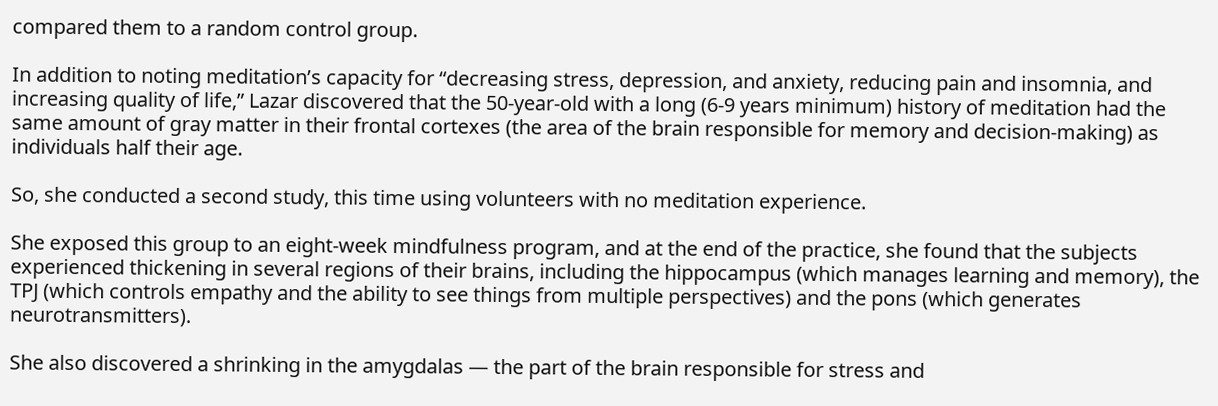compared them to a random control group.

In addition to noting meditation’s capacity for “decreasing stress, depression, and anxiety, reducing pain and insomnia, and increasing quality of life,” Lazar discovered that the 50-year-old with a long (6-9 years minimum) history of meditation had the same amount of gray matter in their frontal cortexes (the area of the brain responsible for memory and decision-making) as individuals half their age.

So, she conducted a second study, this time using volunteers with no meditation experience.

She exposed this group to an eight-week mindfulness program, and at the end of the practice, she found that the subjects experienced thickening in several regions of their brains, including the hippocampus (which manages learning and memory), the TPJ (which controls empathy and the ability to see things from multiple perspectives) and the pons (which generates neurotransmitters).

She also discovered a shrinking in the amygdalas — the part of the brain responsible for stress and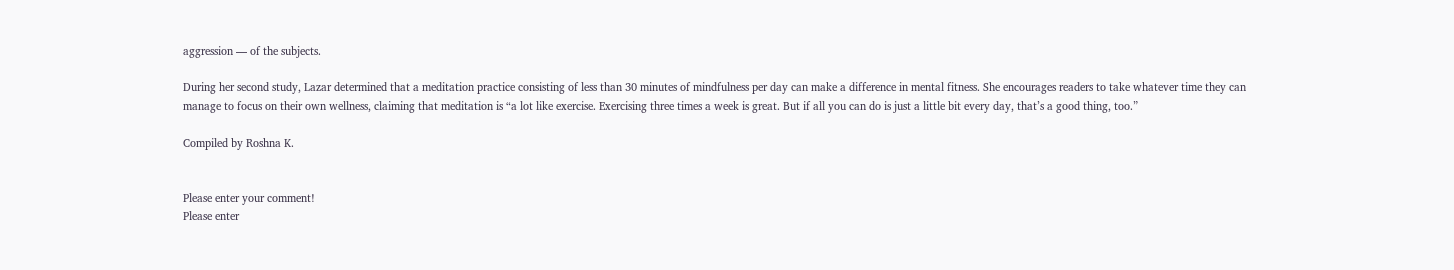aggression — of the subjects.

During her second study, Lazar determined that a meditation practice consisting of less than 30 minutes of mindfulness per day can make a difference in mental fitness. She encourages readers to take whatever time they can manage to focus on their own wellness, claiming that meditation is “a lot like exercise. Exercising three times a week is great. But if all you can do is just a little bit every day, that’s a good thing, too.”

Compiled by Roshna K.


Please enter your comment!
Please enter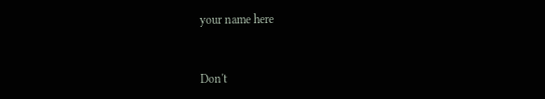your name here


Don't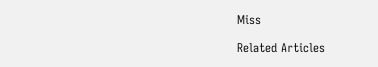Miss

Related Articles